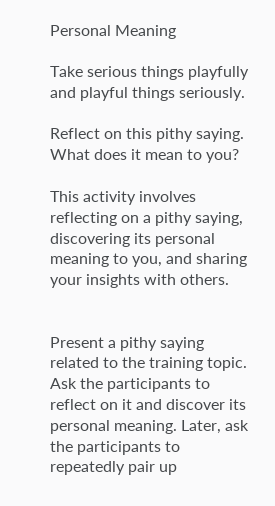Personal Meaning

Take serious things playfully and playful things seriously.

Reflect on this pithy saying. What does it mean to you?

This activity involves reflecting on a pithy saying, discovering its personal meaning to you, and sharing your insights with others.


Present a pithy saying related to the training topic. Ask the participants to reflect on it and discover its personal meaning. Later, ask the participants to repeatedly pair up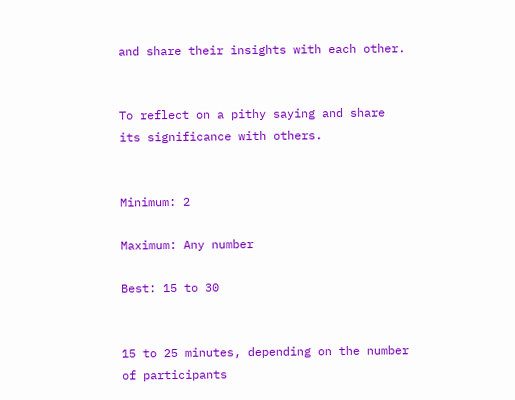and share their insights with each other.


To reflect on a pithy saying and share its significance with others.


Minimum: 2

Maximum: Any number

Best: 15 to 30


15 to 25 minutes, depending on the number of participants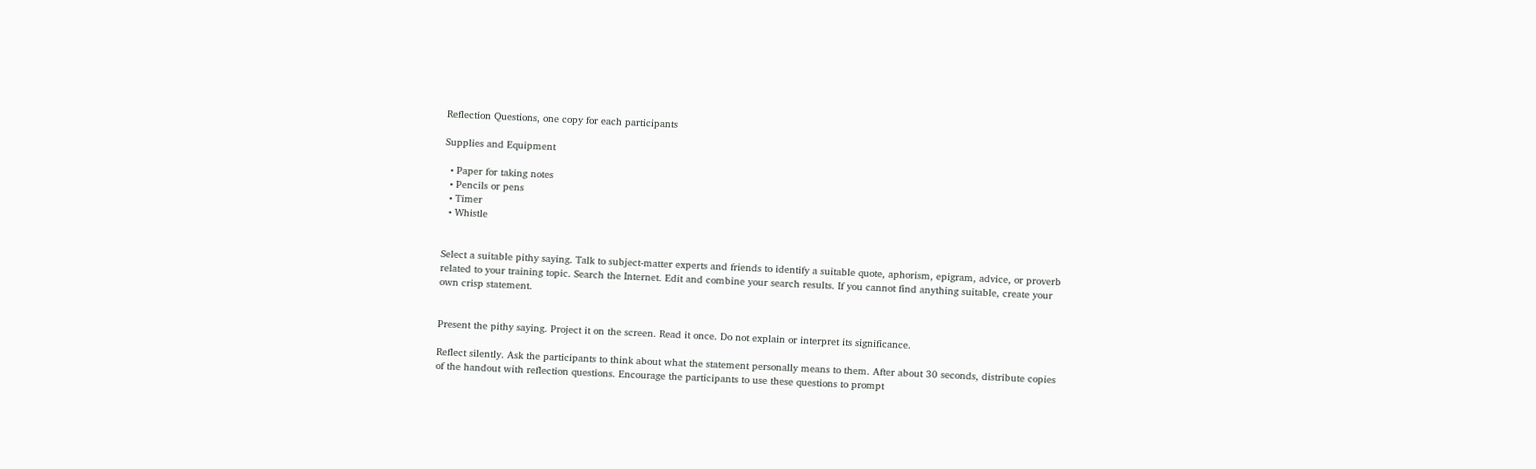Reflection Questions, one copy for each participants

Supplies and Equipment

  • Paper for taking notes
  • Pencils or pens
  • Timer
  • Whistle


Select a suitable pithy saying. Talk to subject-matter experts and friends to identify a suitable quote, aphorism, epigram, advice, or proverb related to your training topic. Search the Internet. Edit and combine your search results. If you cannot find anything suitable, create your own crisp statement.


Present the pithy saying. Project it on the screen. Read it once. Do not explain or interpret its significance.

Reflect silently. Ask the participants to think about what the statement personally means to them. After about 30 seconds, distribute copies of the handout with reflection questions. Encourage the participants to use these questions to prompt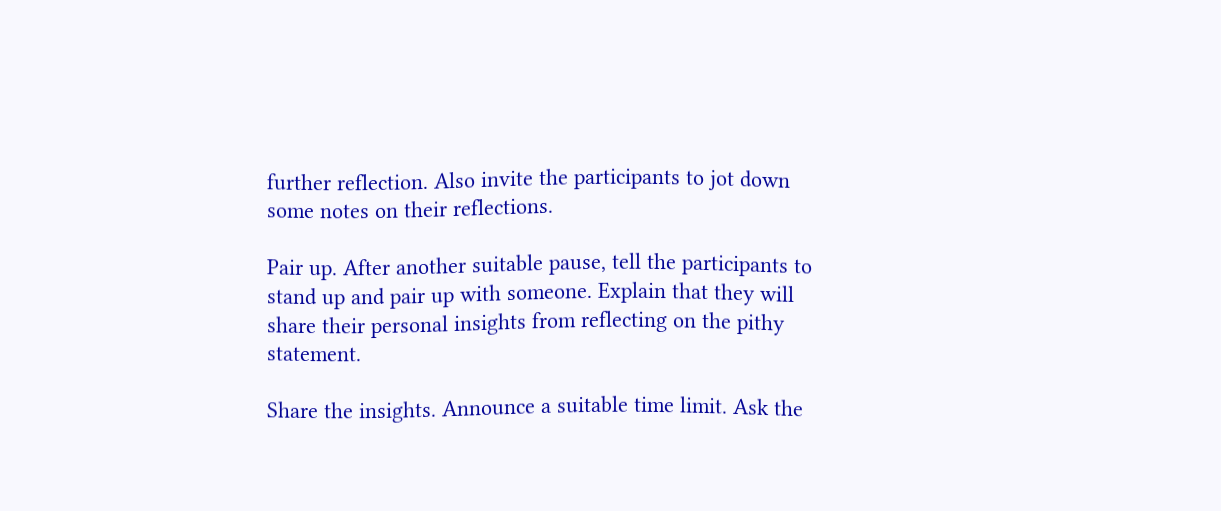further reflection. Also invite the participants to jot down some notes on their reflections.

Pair up. After another suitable pause, tell the participants to stand up and pair up with someone. Explain that they will share their personal insights from reflecting on the pithy statement.

Share the insights. Announce a suitable time limit. Ask the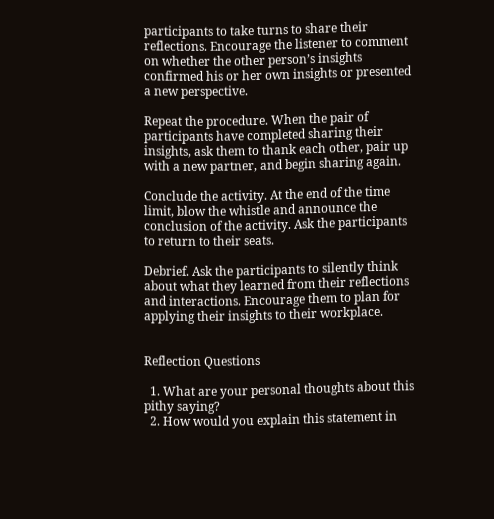participants to take turns to share their reflections. Encourage the listener to comment on whether the other person’s insights confirmed his or her own insights or presented a new perspective.

Repeat the procedure. When the pair of participants have completed sharing their insights, ask them to thank each other, pair up with a new partner, and begin sharing again.

Conclude the activity. At the end of the time limit, blow the whistle and announce the conclusion of the activity. Ask the participants to return to their seats.

Debrief. Ask the participants to silently think about what they learned from their reflections and interactions. Encourage them to plan for applying their insights to their workplace.


Reflection Questions

  1. What are your personal thoughts about this pithy saying?
  2. How would you explain this statement in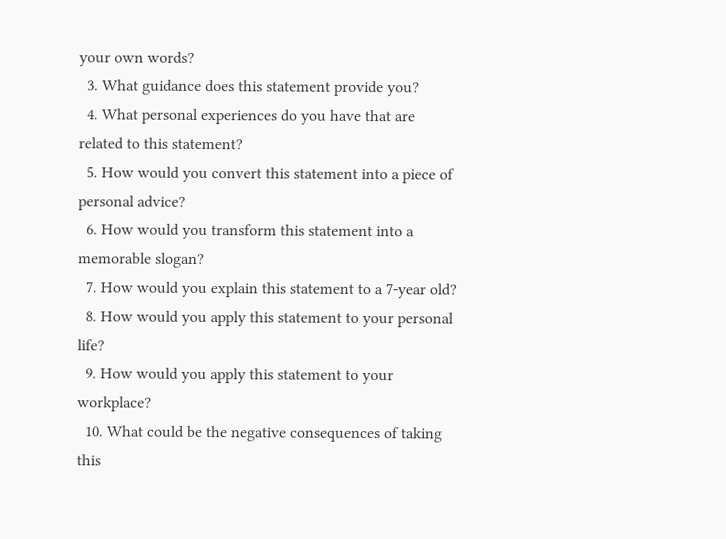your own words?
  3. What guidance does this statement provide you?
  4. What personal experiences do you have that are related to this statement?
  5. How would you convert this statement into a piece of personal advice?
  6. How would you transform this statement into a memorable slogan?
  7. How would you explain this statement to a 7-year old?
  8. How would you apply this statement to your personal life?
  9. How would you apply this statement to your workplace?
  10. What could be the negative consequences of taking this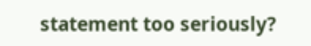statement too seriously?